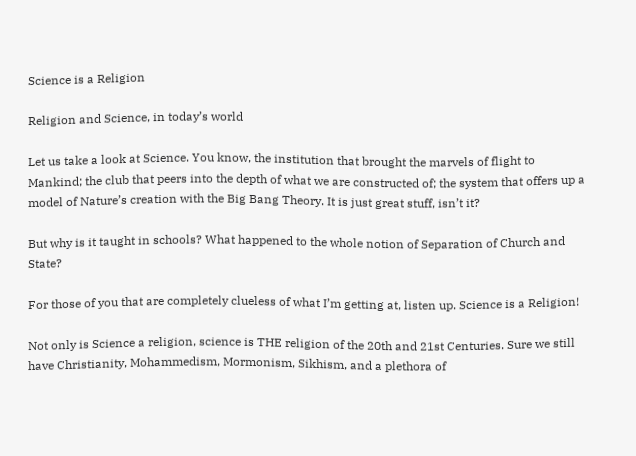Science is a Religion

Religion and Science, in today’s world

Let us take a look at Science. You know, the institution that brought the marvels of flight to Mankind; the club that peers into the depth of what we are constructed of; the system that offers up a model of Nature’s creation with the Big Bang Theory. It is just great stuff, isn’t it?

But why is it taught in schools? What happened to the whole notion of Separation of Church and State?

For those of you that are completely clueless of what I’m getting at, listen up. Science is a Religion!

Not only is Science a religion, science is THE religion of the 20th and 21st Centuries. Sure we still have Christianity, Mohammedism, Mormonism, Sikhism, and a plethora of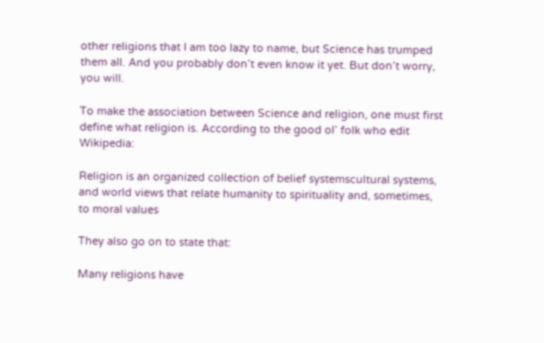other religions that I am too lazy to name, but Science has trumped them all. And you probably don’t even know it yet. But don’t worry, you will.

To make the association between Science and religion, one must first define what religion is. According to the good ol’ folk who edit Wikipedia:

Religion is an organized collection of belief systemscultural systems, and world views that relate humanity to spirituality and, sometimes, to moral values

They also go on to state that:

Many religions have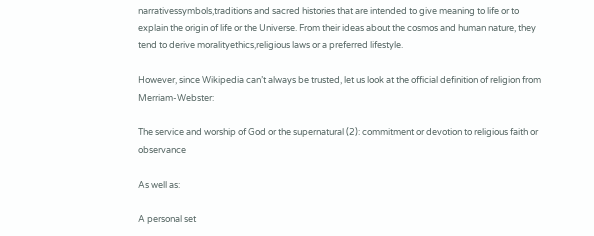narrativessymbols,traditions and sacred histories that are intended to give meaning to life or to explain the origin of life or the Universe. From their ideas about the cosmos and human nature, they tend to derive moralityethics,religious laws or a preferred lifestyle.

However, since Wikipedia can’t always be trusted, let us look at the official definition of religion from Merriam-Webster:

The service and worship of God or the supernatural (2): commitment or devotion to religious faith or observance

As well as:

A personal set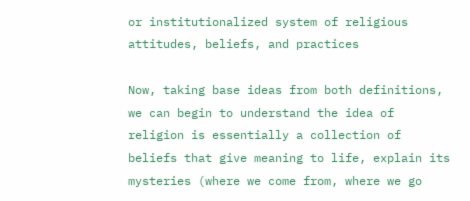or institutionalized system of religious attitudes, beliefs, and practices

Now, taking base ideas from both definitions, we can begin to understand the idea of religion is essentially a collection of beliefs that give meaning to life, explain its mysteries (where we come from, where we go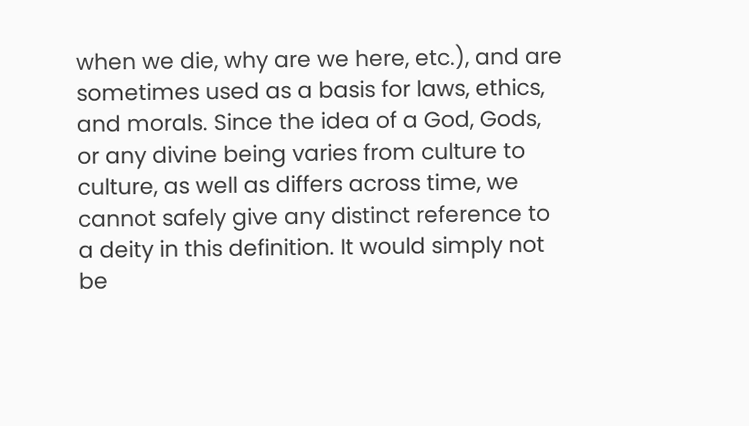when we die, why are we here, etc.), and are sometimes used as a basis for laws, ethics, and morals. Since the idea of a God, Gods, or any divine being varies from culture to culture, as well as differs across time, we cannot safely give any distinct reference to a deity in this definition. It would simply not be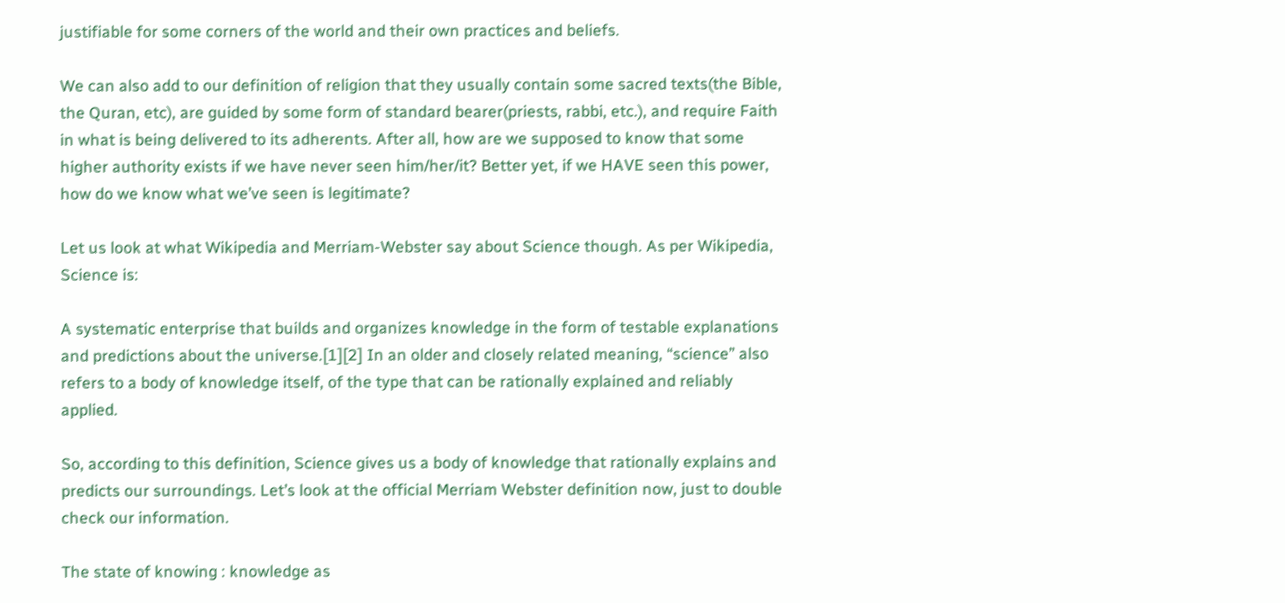justifiable for some corners of the world and their own practices and beliefs.

We can also add to our definition of religion that they usually contain some sacred texts(the Bible, the Quran, etc), are guided by some form of standard bearer(priests, rabbi, etc.), and require Faith in what is being delivered to its adherents. After all, how are we supposed to know that some higher authority exists if we have never seen him/her/it? Better yet, if we HAVE seen this power, how do we know what we’ve seen is legitimate?

Let us look at what Wikipedia and Merriam-Webster say about Science though. As per Wikipedia, Science is:

A systematic enterprise that builds and organizes knowledge in the form of testable explanations and predictions about the universe.[1][2] In an older and closely related meaning, “science” also refers to a body of knowledge itself, of the type that can be rationally explained and reliably applied.

So, according to this definition, Science gives us a body of knowledge that rationally explains and predicts our surroundings. Let’s look at the official Merriam Webster definition now, just to double check our information.

The state of knowing : knowledge as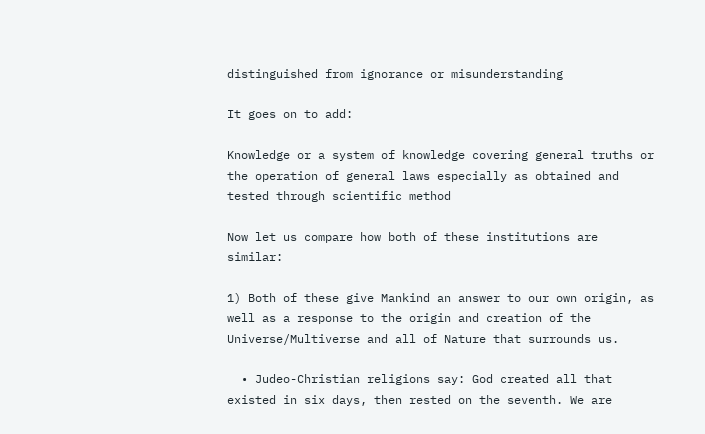distinguished from ignorance or misunderstanding

It goes on to add:

Knowledge or a system of knowledge covering general truths or the operation of general laws especially as obtained and tested through scientific method

Now let us compare how both of these institutions are similar:

1) Both of these give Mankind an answer to our own origin, as well as a response to the origin and creation of the Universe/Multiverse and all of Nature that surrounds us.

  • Judeo-Christian religions say: God created all that existed in six days, then rested on the seventh. We are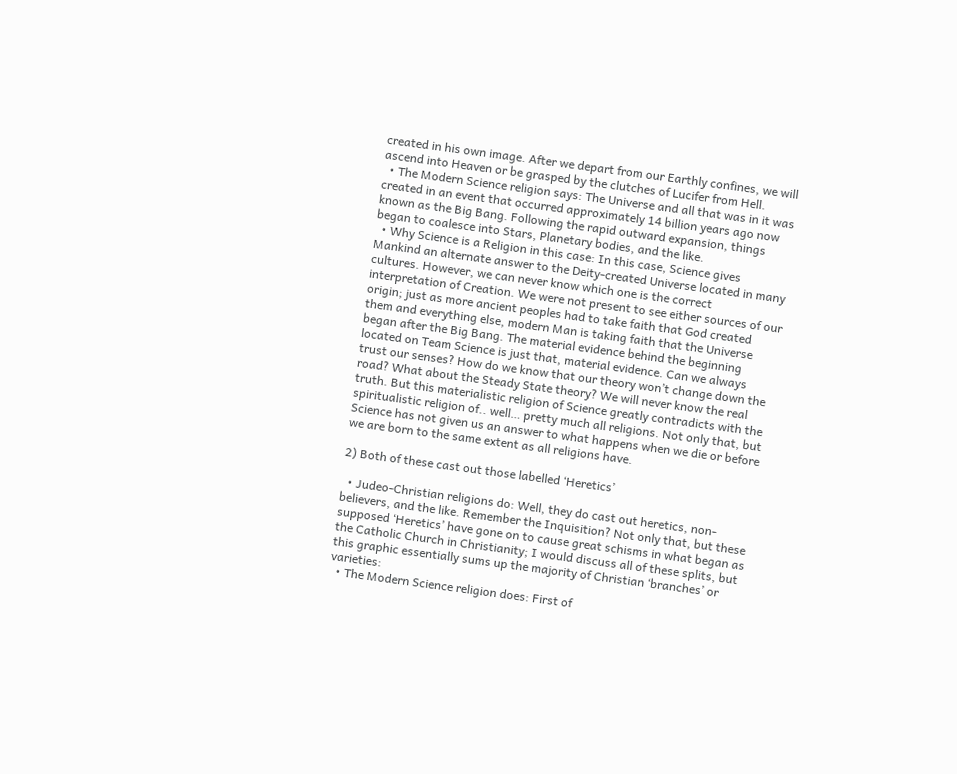created in his own image. After we depart from our Earthly confines, we will ascend into Heaven or be grasped by the clutches of Lucifer from Hell.
  • The Modern Science religion says: The Universe and all that was in it was created in an event that occurred approximately 14 billion years ago now known as the Big Bang. Following the rapid outward expansion, things began to coalesce into Stars, Planetary bodies, and the like.
  • Why Science is a Religion in this case: In this case, Science gives Mankind an alternate answer to the Deity-created Universe located in many cultures. However, we can never know which one is the correct interpretation of Creation. We were not present to see either sources of our origin; just as more ancient peoples had to take faith that God created them and everything else, modern Man is taking faith that the Universe began after the Big Bang. The material evidence behind the beginning located on Team Science is just that, material evidence. Can we always trust our senses? How do we know that our theory won’t change down the road? What about the Steady State theory? We will never know the real truth. But this materialistic religion of Science greatly contradicts with the spiritualistic religion of.. well… pretty much all religions. Not only that, but Science has not given us an answer to what happens when we die or before we are born to the same extent as all religions have.

2) Both of these cast out those labelled ‘Heretics’

  • Judeo-Christian religions do: Well, they do cast out heretics, non-believers, and the like. Remember the Inquisition? Not only that, but these supposed ‘Heretics’ have gone on to cause great schisms in what began as the Catholic Church in Christianity; I would discuss all of these splits, but this graphic essentially sums up the majority of Christian ‘branches’ or varieties:
  • The Modern Science religion does: First of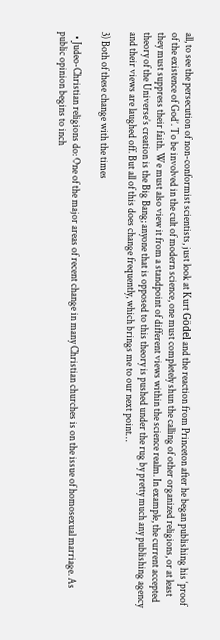all, to see the persecution of non-conformist scientists, just look at Kurt Gödel and the reaction from Princeton after he began publishing his ‘proof of the existence of God’. To be involved in the cult of modern science, one must completely shun the calling of other organized religions, or at least they must suppress their faith. We must also view it from a standpoint of different views within the science realm. In example, the current accepted theory of the Universe’s creation is the Big Bang; anyone that is opposed to this theory is pushed under the rug by pretty much any publishing agency and their views are laughed off. But all of this does change frequently, which brings me to our next point…

3) Both of these change with the times

  • Judeo-Christian religions do: One of the major areas of recent change in many Christian churches is on the issue of homosexual marriage. As public opinion begins to inch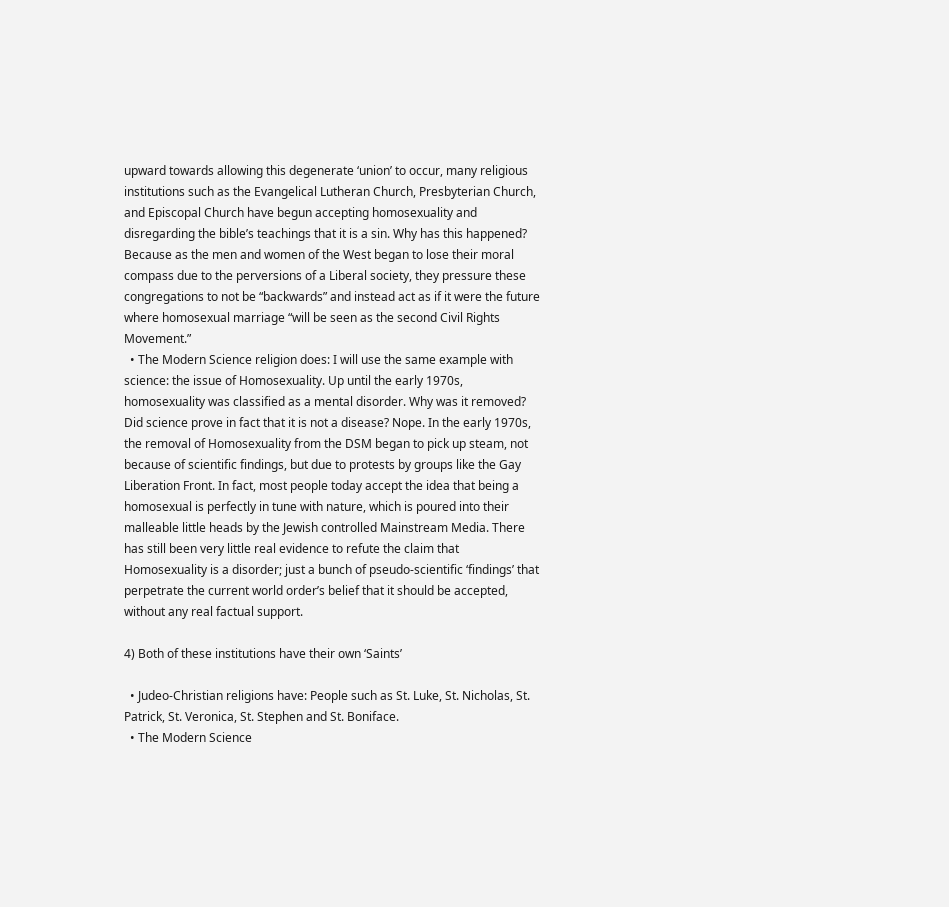upward towards allowing this degenerate ‘union’ to occur, many religious institutions such as the Evangelical Lutheran Church, Presbyterian Church, and Episcopal Church have begun accepting homosexuality and disregarding the bible’s teachings that it is a sin. Why has this happened? Because as the men and women of the West began to lose their moral compass due to the perversions of a Liberal society, they pressure these congregations to not be “backwards” and instead act as if it were the future where homosexual marriage “will be seen as the second Civil Rights Movement.”
  • The Modern Science religion does: I will use the same example with science: the issue of Homosexuality. Up until the early 1970s, homosexuality was classified as a mental disorder. Why was it removed? Did science prove in fact that it is not a disease? Nope. In the early 1970s, the removal of Homosexuality from the DSM began to pick up steam, not because of scientific findings, but due to protests by groups like the Gay Liberation Front. In fact, most people today accept the idea that being a homosexual is perfectly in tune with nature, which is poured into their malleable little heads by the Jewish controlled Mainstream Media. There has still been very little real evidence to refute the claim that Homosexuality is a disorder; just a bunch of pseudo-scientific ‘findings’ that perpetrate the current world order’s belief that it should be accepted, without any real factual support.

4) Both of these institutions have their own ‘Saints’

  • Judeo-Christian religions have: People such as St. Luke, St. Nicholas, St. Patrick, St. Veronica, St. Stephen and St. Boniface.
  • The Modern Science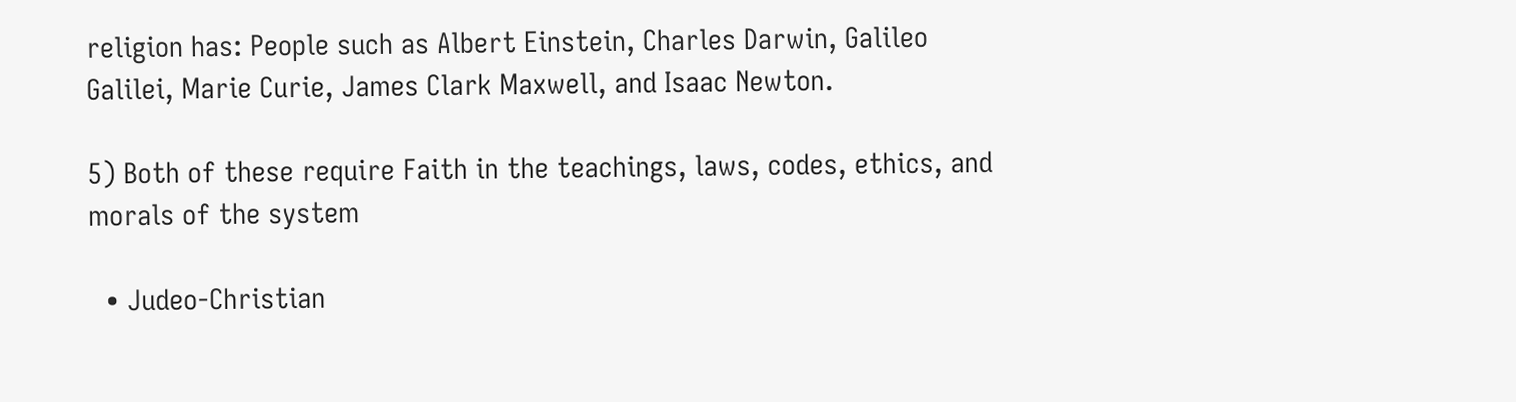religion has: People such as Albert Einstein, Charles Darwin, Galileo Galilei, Marie Curie, James Clark Maxwell, and Isaac Newton.

5) Both of these require Faith in the teachings, laws, codes, ethics, and morals of the system

  • Judeo-Christian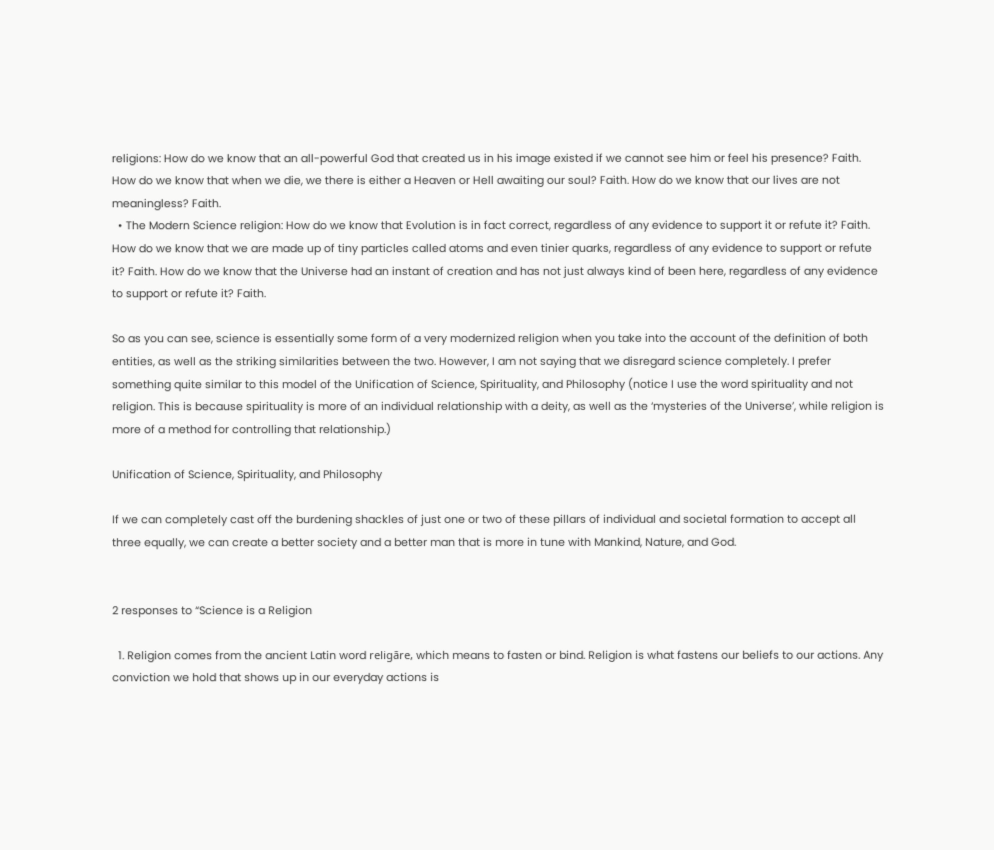religions: How do we know that an all-powerful God that created us in his image existed if we cannot see him or feel his presence? Faith. How do we know that when we die, we there is either a Heaven or Hell awaiting our soul? Faith. How do we know that our lives are not meaningless? Faith.
  • The Modern Science religion: How do we know that Evolution is in fact correct, regardless of any evidence to support it or refute it? Faith. How do we know that we are made up of tiny particles called atoms and even tinier quarks, regardless of any evidence to support or refute it? Faith. How do we know that the Universe had an instant of creation and has not just always kind of been here, regardless of any evidence to support or refute it? Faith.

So as you can see, science is essentially some form of a very modernized religion when you take into the account of the definition of both entities, as well as the striking similarities between the two. However, I am not saying that we disregard science completely. I prefer something quite similar to this model of the Unification of Science, Spirituality, and Philosophy (notice I use the word spirituality and not religion. This is because spirituality is more of an individual relationship with a deity, as well as the ‘mysteries of the Universe’, while religion is more of a method for controlling that relationship.)

Unification of Science, Spirituality, and Philosophy

If we can completely cast off the burdening shackles of just one or two of these pillars of individual and societal formation to accept all three equally, we can create a better society and a better man that is more in tune with Mankind, Nature, and God.


2 responses to “Science is a Religion

  1. Religion comes from the ancient Latin word religāre, which means to fasten or bind. Religion is what fastens our beliefs to our actions. Any conviction we hold that shows up in our everyday actions is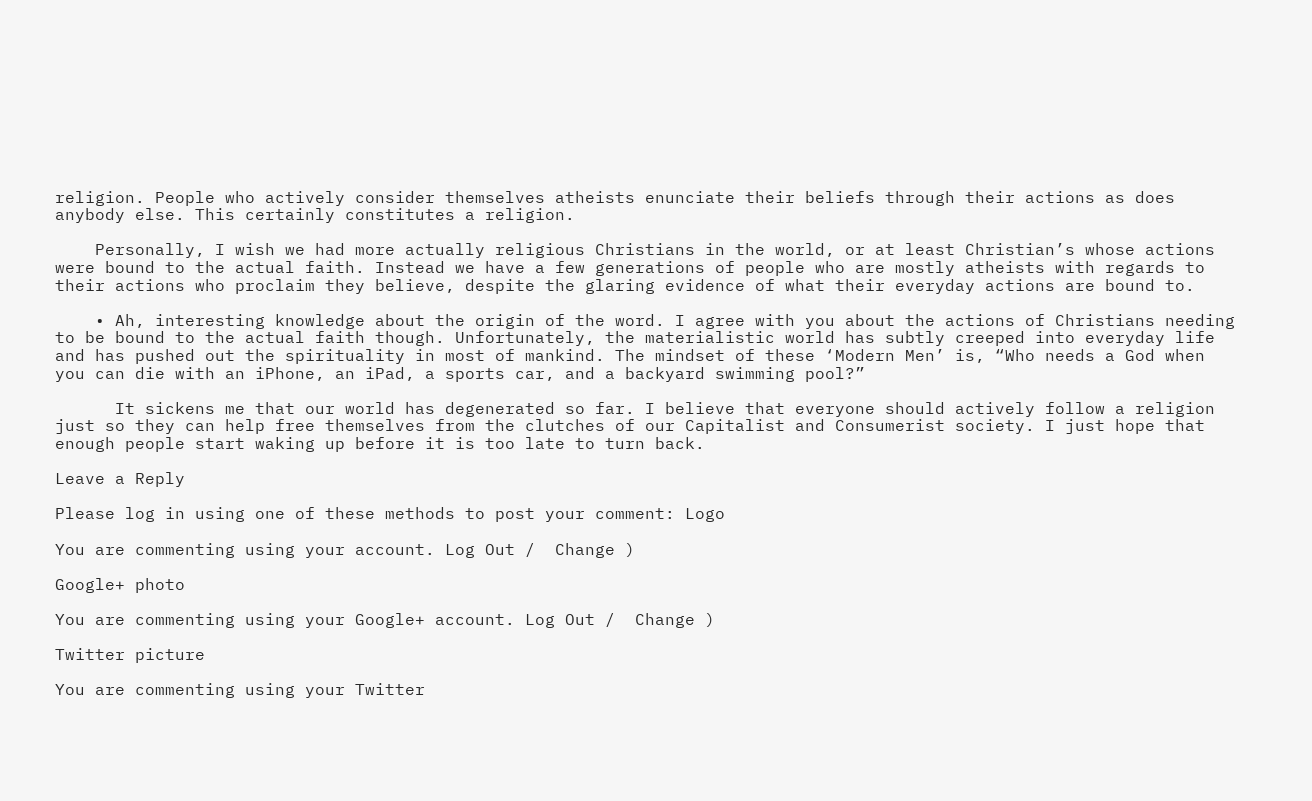religion. People who actively consider themselves atheists enunciate their beliefs through their actions as does anybody else. This certainly constitutes a religion.

    Personally, I wish we had more actually religious Christians in the world, or at least Christian’s whose actions were bound to the actual faith. Instead we have a few generations of people who are mostly atheists with regards to their actions who proclaim they believe, despite the glaring evidence of what their everyday actions are bound to.

    • Ah, interesting knowledge about the origin of the word. I agree with you about the actions of Christians needing to be bound to the actual faith though. Unfortunately, the materialistic world has subtly creeped into everyday life and has pushed out the spirituality in most of mankind. The mindset of these ‘Modern Men’ is, “Who needs a God when you can die with an iPhone, an iPad, a sports car, and a backyard swimming pool?”

      It sickens me that our world has degenerated so far. I believe that everyone should actively follow a religion just so they can help free themselves from the clutches of our Capitalist and Consumerist society. I just hope that enough people start waking up before it is too late to turn back.

Leave a Reply

Please log in using one of these methods to post your comment: Logo

You are commenting using your account. Log Out /  Change )

Google+ photo

You are commenting using your Google+ account. Log Out /  Change )

Twitter picture

You are commenting using your Twitter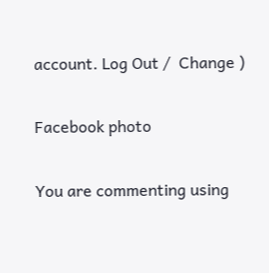account. Log Out /  Change )

Facebook photo

You are commenting using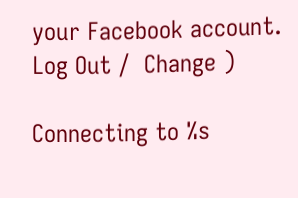your Facebook account. Log Out /  Change )

Connecting to %s